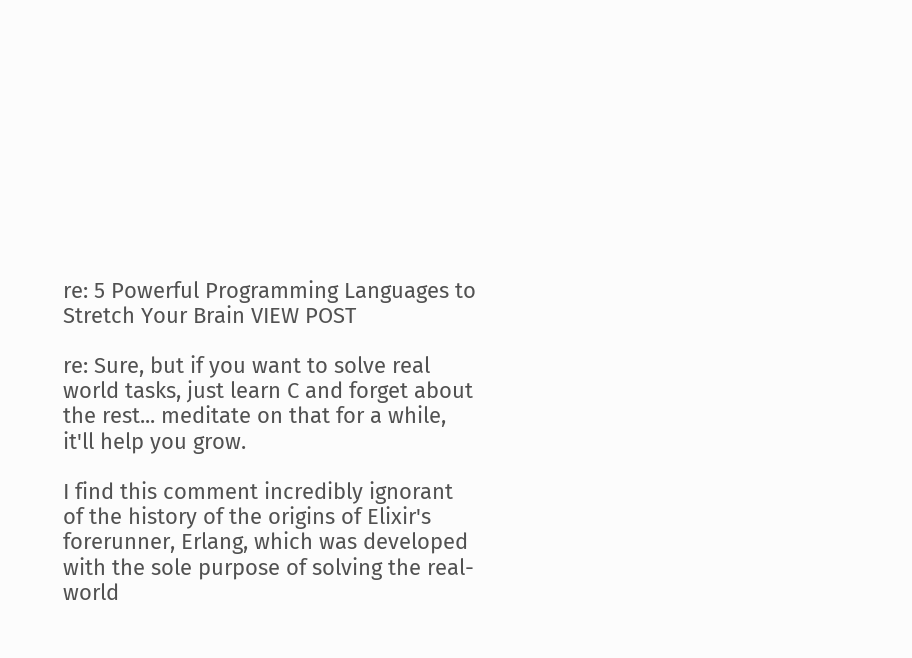re: 5 Powerful Programming Languages to Stretch Your Brain VIEW POST

re: Sure, but if you want to solve real world tasks, just learn C and forget about the rest... meditate on that for a while, it'll help you grow.

I find this comment incredibly ignorant of the history of the origins of Elixir's forerunner, Erlang, which was developed with the sole purpose of solving the real-world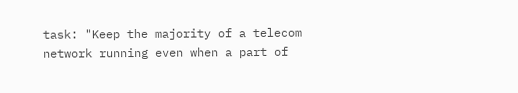task: "Keep the majority of a telecom network running even when a part of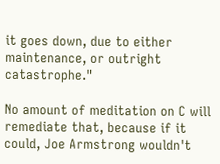it goes down, due to either maintenance, or outright catastrophe."

No amount of meditation on C will remediate that, because if it could, Joe Armstrong wouldn't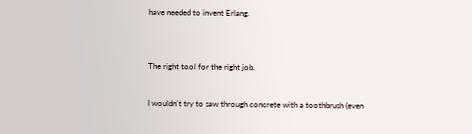have needed to invent Erlang.


The right tool for the right job.

I wouldn't try to saw through concrete with a toothbrush (even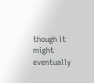though it might eventually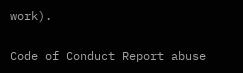work).

Code of Conduct Report abuse